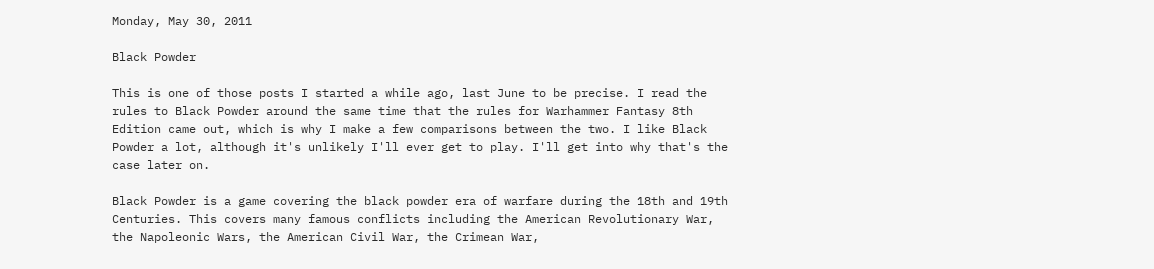Monday, May 30, 2011

Black Powder

This is one of those posts I started a while ago, last June to be precise. I read the rules to Black Powder around the same time that the rules for Warhammer Fantasy 8th Edition came out, which is why I make a few comparisons between the two. I like Black Powder a lot, although it's unlikely I'll ever get to play. I'll get into why that's the case later on.

Black Powder is a game covering the black powder era of warfare during the 18th and 19th Centuries. This covers many famous conflicts including the American Revolutionary War, the Napoleonic Wars, the American Civil War, the Crimean War,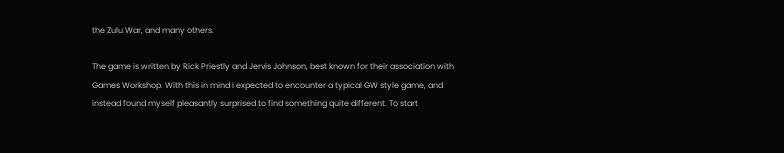the Zulu War, and many others.

The game is written by Rick Priestly and Jervis Johnson, best known for their association with Games Workshop. With this in mind I expected to encounter a typical GW style game, and instead found myself pleasantly surprised to find something quite different. To start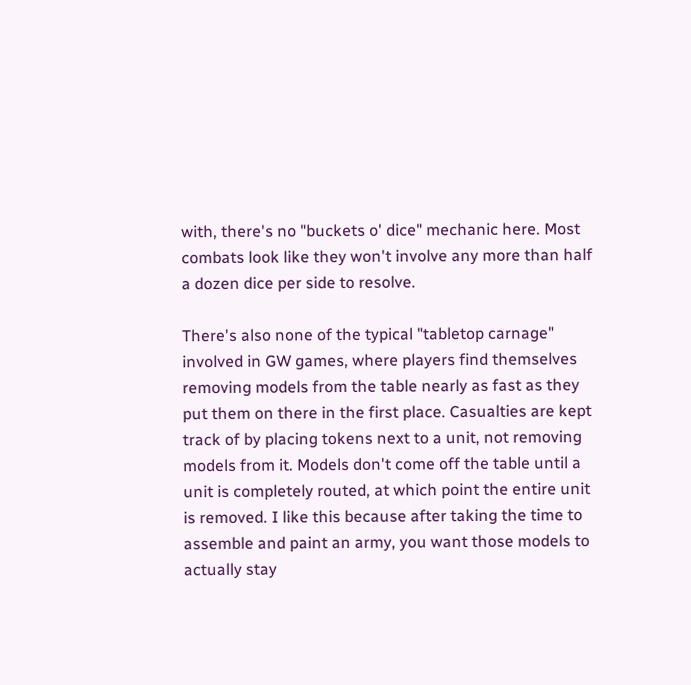with, there's no "buckets o' dice" mechanic here. Most combats look like they won't involve any more than half a dozen dice per side to resolve.

There's also none of the typical "tabletop carnage" involved in GW games, where players find themselves removing models from the table nearly as fast as they put them on there in the first place. Casualties are kept track of by placing tokens next to a unit, not removing models from it. Models don't come off the table until a unit is completely routed, at which point the entire unit is removed. I like this because after taking the time to assemble and paint an army, you want those models to actually stay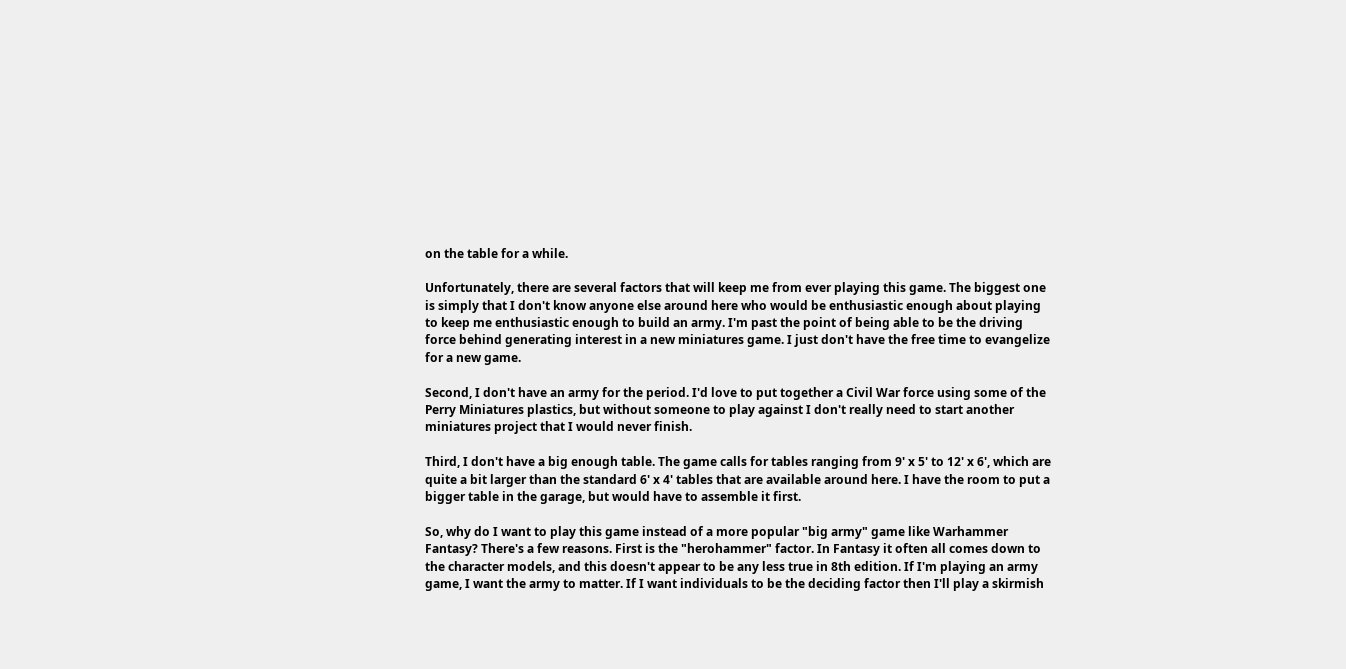on the table for a while.

Unfortunately, there are several factors that will keep me from ever playing this game. The biggest one is simply that I don't know anyone else around here who would be enthusiastic enough about playing to keep me enthusiastic enough to build an army. I'm past the point of being able to be the driving force behind generating interest in a new miniatures game. I just don't have the free time to evangelize for a new game.

Second, I don't have an army for the period. I'd love to put together a Civil War force using some of the Perry Miniatures plastics, but without someone to play against I don't really need to start another miniatures project that I would never finish.

Third, I don't have a big enough table. The game calls for tables ranging from 9' x 5' to 12' x 6', which are quite a bit larger than the standard 6' x 4' tables that are available around here. I have the room to put a bigger table in the garage, but would have to assemble it first.

So, why do I want to play this game instead of a more popular "big army" game like Warhammer Fantasy? There's a few reasons. First is the "herohammer" factor. In Fantasy it often all comes down to the character models, and this doesn't appear to be any less true in 8th edition. If I'm playing an army game, I want the army to matter. If I want individuals to be the deciding factor then I'll play a skirmish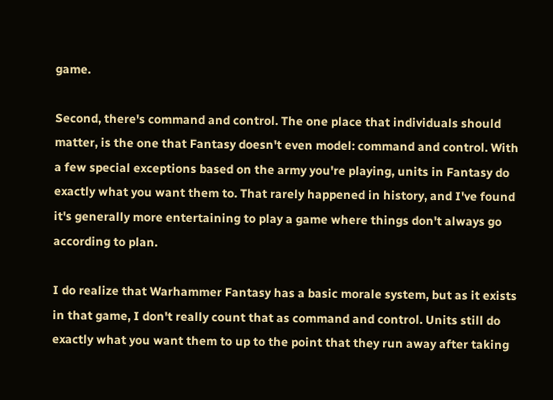game.

Second, there's command and control. The one place that individuals should matter, is the one that Fantasy doesn't even model: command and control. With a few special exceptions based on the army you're playing, units in Fantasy do exactly what you want them to. That rarely happened in history, and I've found it's generally more entertaining to play a game where things don't always go according to plan.

I do realize that Warhammer Fantasy has a basic morale system, but as it exists in that game, I don't really count that as command and control. Units still do exactly what you want them to up to the point that they run away after taking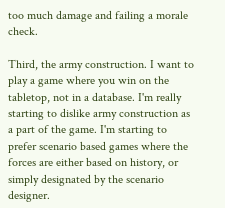too much damage and failing a morale check.

Third, the army construction. I want to play a game where you win on the tabletop, not in a database. I'm really starting to dislike army construction as a part of the game. I'm starting to prefer scenario based games where the forces are either based on history, or simply designated by the scenario designer.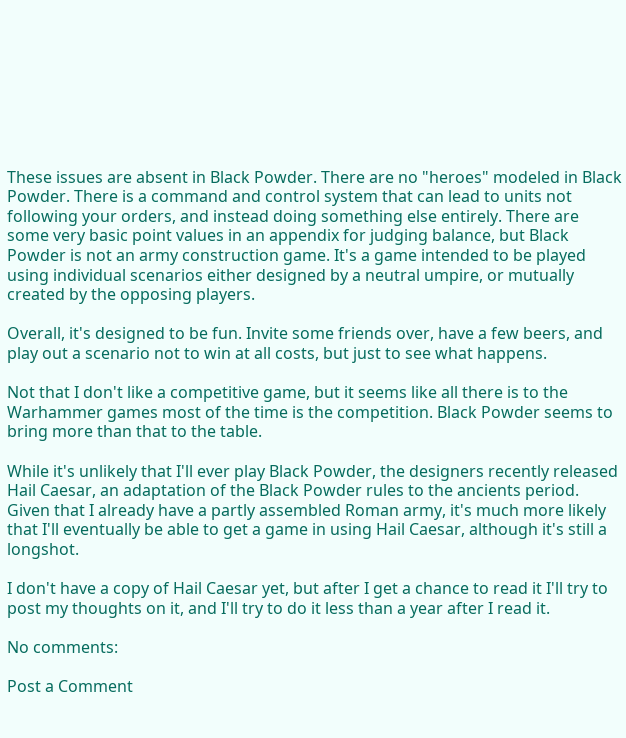These issues are absent in Black Powder. There are no "heroes" modeled in Black Powder. There is a command and control system that can lead to units not following your orders, and instead doing something else entirely. There are some very basic point values in an appendix for judging balance, but Black Powder is not an army construction game. It's a game intended to be played using individual scenarios either designed by a neutral umpire, or mutually created by the opposing players.

Overall, it's designed to be fun. Invite some friends over, have a few beers, and play out a scenario not to win at all costs, but just to see what happens.

Not that I don't like a competitive game, but it seems like all there is to the Warhammer games most of the time is the competition. Black Powder seems to bring more than that to the table.

While it's unlikely that I'll ever play Black Powder, the designers recently released Hail Caesar, an adaptation of the Black Powder rules to the ancients period. Given that I already have a partly assembled Roman army, it's much more likely that I'll eventually be able to get a game in using Hail Caesar, although it's still a longshot.

I don't have a copy of Hail Caesar yet, but after I get a chance to read it I'll try to post my thoughts on it, and I'll try to do it less than a year after I read it.

No comments:

Post a Comment